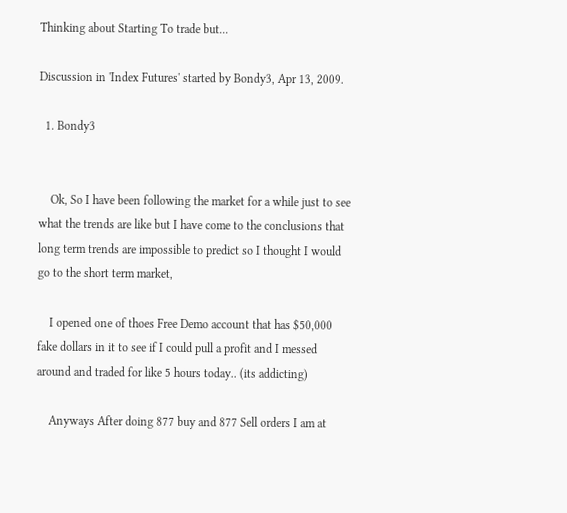Thinking about Starting To trade but...

Discussion in 'Index Futures' started by Bondy3, Apr 13, 2009.

  1. Bondy3


    Ok, So I have been following the market for a while just to see what the trends are like but I have come to the conclusions that long term trends are impossible to predict so I thought I would go to the short term market,

    I opened one of thoes Free Demo account that has $50,000 fake dollars in it to see if I could pull a profit and I messed around and traded for like 5 hours today.. (its addicting)

    Anyways After doing 877 buy and 877 Sell orders I am at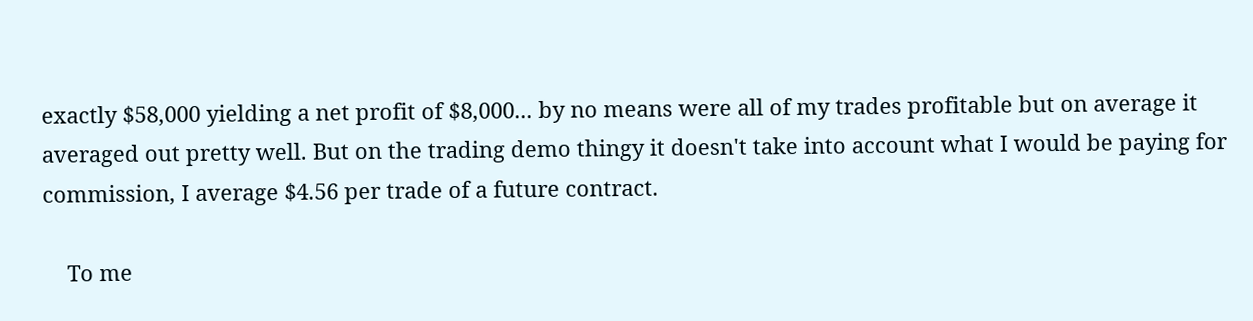exactly $58,000 yielding a net profit of $8,000... by no means were all of my trades profitable but on average it averaged out pretty well. But on the trading demo thingy it doesn't take into account what I would be paying for commission, I average $4.56 per trade of a future contract.

    To me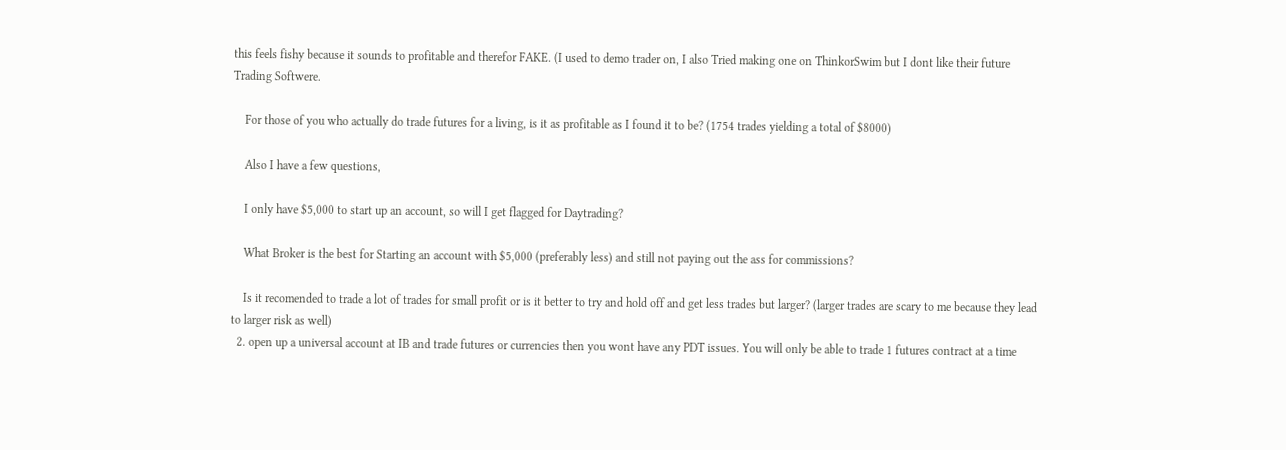this feels fishy because it sounds to profitable and therefor FAKE. (I used to demo trader on, I also Tried making one on ThinkorSwim but I dont like their future Trading Softwere.

    For those of you who actually do trade futures for a living, is it as profitable as I found it to be? (1754 trades yielding a total of $8000)

    Also I have a few questions,

    I only have $5,000 to start up an account, so will I get flagged for Daytrading?

    What Broker is the best for Starting an account with $5,000 (preferably less) and still not paying out the ass for commissions?

    Is it recomended to trade a lot of trades for small profit or is it better to try and hold off and get less trades but larger? (larger trades are scary to me because they lead to larger risk as well)
  2. open up a universal account at IB and trade futures or currencies then you wont have any PDT issues. You will only be able to trade 1 futures contract at a time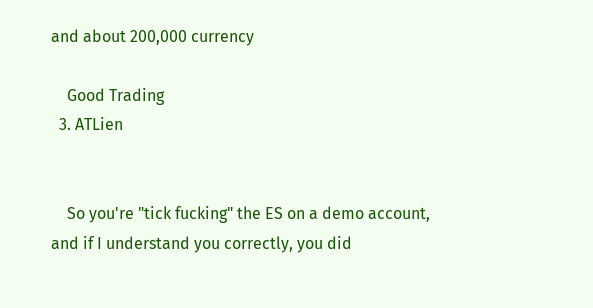and about 200,000 currency

    Good Trading
  3. ATLien


    So you're "tick fucking" the ES on a demo account, and if I understand you correctly, you did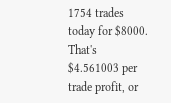1754 trades today for $8000. That's $4.561003 per trade profit, or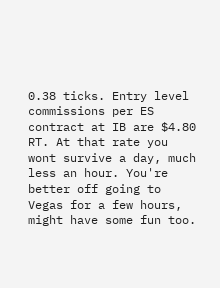0.38 ticks. Entry level commissions per ES contract at IB are $4.80 RT. At that rate you wont survive a day, much less an hour. You're better off going to Vegas for a few hours, might have some fun too.